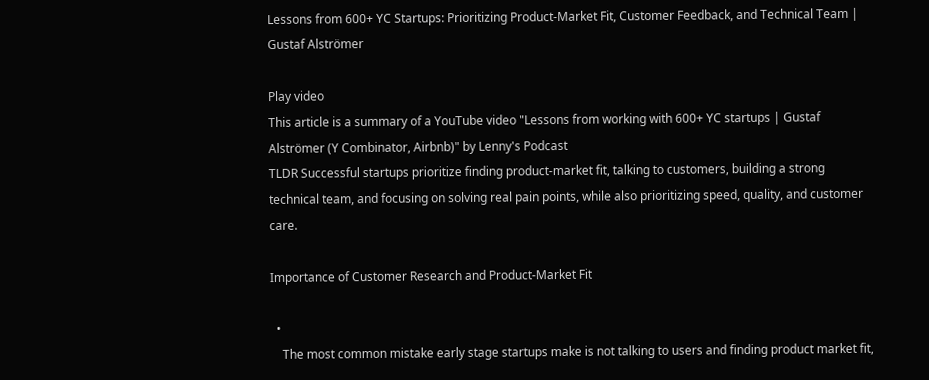Lessons from 600+ YC Startups: Prioritizing Product-Market Fit, Customer Feedback, and Technical Team | Gustaf Alströmer

Play video
This article is a summary of a YouTube video "Lessons from working with 600+ YC startups | Gustaf Alströmer (Y Combinator, Airbnb)" by Lenny's Podcast
TLDR Successful startups prioritize finding product-market fit, talking to customers, building a strong technical team, and focusing on solving real pain points, while also prioritizing speed, quality, and customer care.

Importance of Customer Research and Product-Market Fit

  •
    The most common mistake early stage startups make is not talking to users and finding product market fit,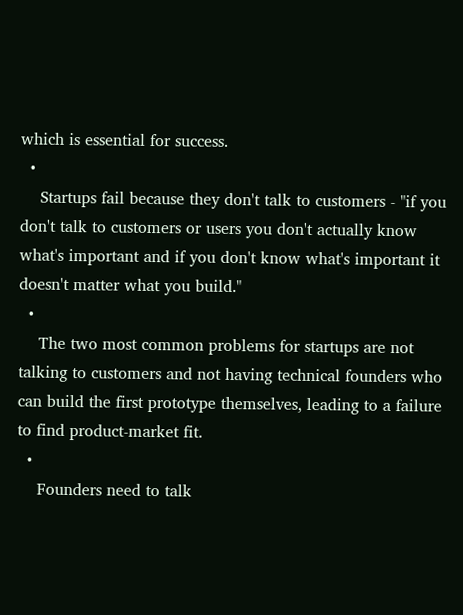which is essential for success.
  •
    Startups fail because they don't talk to customers - "if you don't talk to customers or users you don't actually know what's important and if you don't know what's important it doesn't matter what you build."
  •
    The two most common problems for startups are not talking to customers and not having technical founders who can build the first prototype themselves, leading to a failure to find product-market fit.
  •
    Founders need to talk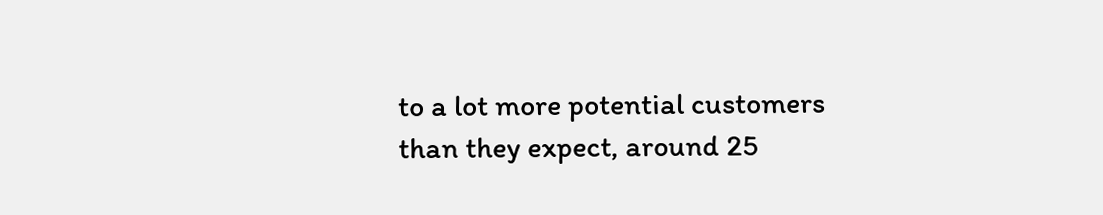to a lot more potential customers than they expect, around 25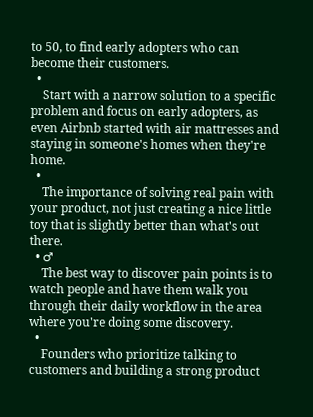to 50, to find early adopters who can become their customers.
  •
    Start with a narrow solution to a specific problem and focus on early adopters, as even Airbnb started with air mattresses and staying in someone's homes when they're home.
  •
    The importance of solving real pain with your product, not just creating a nice little toy that is slightly better than what's out there.
  • ♂
    The best way to discover pain points is to watch people and have them walk you through their daily workflow in the area where you're doing some discovery.
  •
    Founders who prioritize talking to customers and building a strong product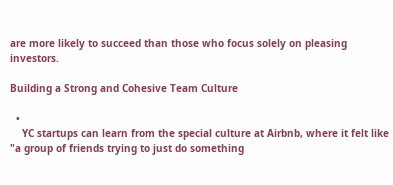are more likely to succeed than those who focus solely on pleasing investors.

Building a Strong and Cohesive Team Culture

  •
    YC startups can learn from the special culture at Airbnb, where it felt like "a group of friends trying to just do something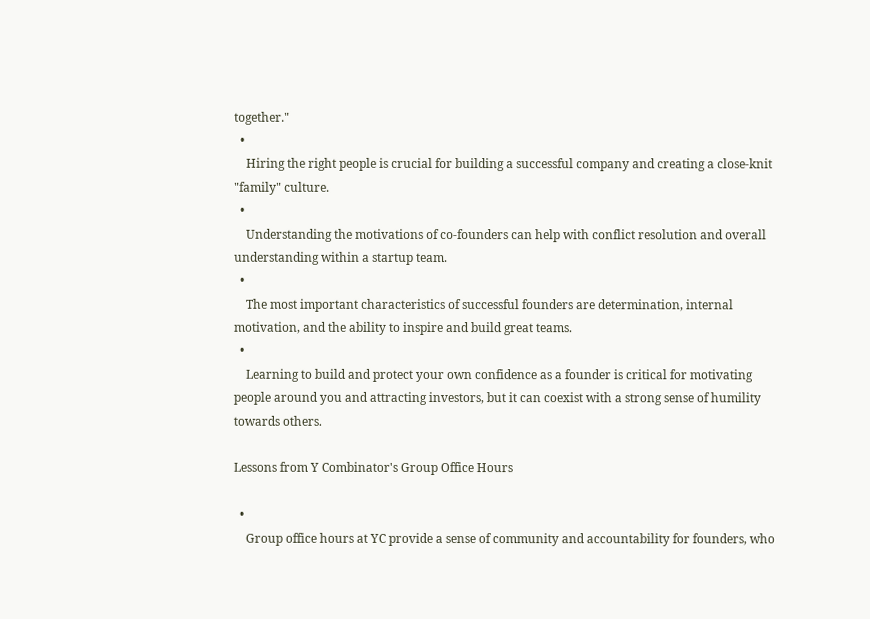together."
  •
    Hiring the right people is crucial for building a successful company and creating a close-knit "family" culture.
  •
    Understanding the motivations of co-founders can help with conflict resolution and overall understanding within a startup team.
  •
    The most important characteristics of successful founders are determination, internal motivation, and the ability to inspire and build great teams.
  •
    Learning to build and protect your own confidence as a founder is critical for motivating people around you and attracting investors, but it can coexist with a strong sense of humility towards others.

Lessons from Y Combinator's Group Office Hours

  •
    Group office hours at YC provide a sense of community and accountability for founders, who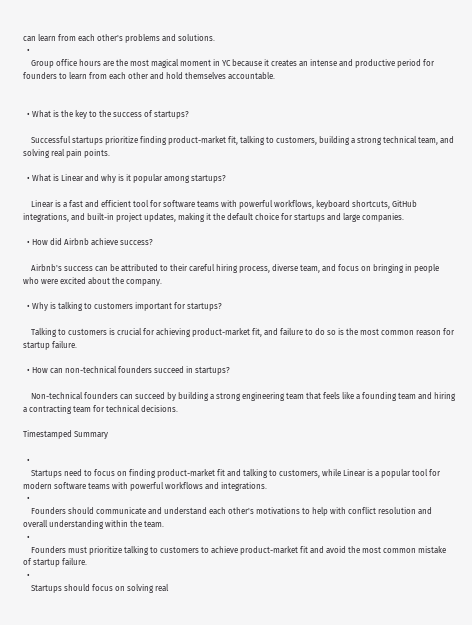can learn from each other's problems and solutions.
  •
    Group office hours are the most magical moment in YC because it creates an intense and productive period for founders to learn from each other and hold themselves accountable.


  • What is the key to the success of startups?

    Successful startups prioritize finding product-market fit, talking to customers, building a strong technical team, and solving real pain points.

  • What is Linear and why is it popular among startups?

    Linear is a fast and efficient tool for software teams with powerful workflows, keyboard shortcuts, GitHub integrations, and built-in project updates, making it the default choice for startups and large companies.

  • How did Airbnb achieve success?

    Airbnb's success can be attributed to their careful hiring process, diverse team, and focus on bringing in people who were excited about the company.

  • Why is talking to customers important for startups?

    Talking to customers is crucial for achieving product-market fit, and failure to do so is the most common reason for startup failure.

  • How can non-technical founders succeed in startups?

    Non-technical founders can succeed by building a strong engineering team that feels like a founding team and hiring a contracting team for technical decisions.

Timestamped Summary

  •
    Startups need to focus on finding product-market fit and talking to customers, while Linear is a popular tool for modern software teams with powerful workflows and integrations.
  •
    Founders should communicate and understand each other's motivations to help with conflict resolution and overall understanding within the team.
  •
    Founders must prioritize talking to customers to achieve product-market fit and avoid the most common mistake of startup failure.
  •
    Startups should focus on solving real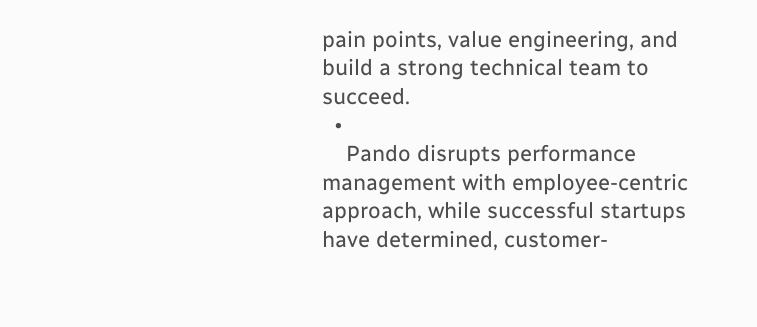pain points, value engineering, and build a strong technical team to succeed.
  •
    Pando disrupts performance management with employee-centric approach, while successful startups have determined, customer-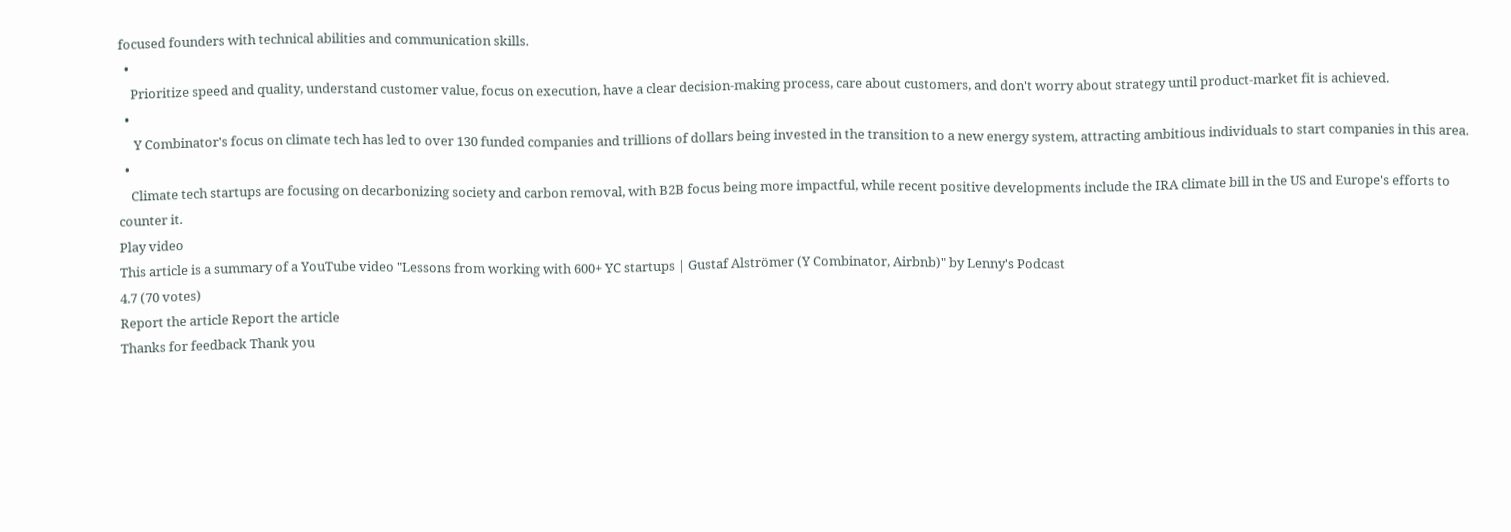focused founders with technical abilities and communication skills.
  •
    Prioritize speed and quality, understand customer value, focus on execution, have a clear decision-making process, care about customers, and don't worry about strategy until product-market fit is achieved.
  •
     Y Combinator's focus on climate tech has led to over 130 funded companies and trillions of dollars being invested in the transition to a new energy system, attracting ambitious individuals to start companies in this area.
  •
    Climate tech startups are focusing on decarbonizing society and carbon removal, with B2B focus being more impactful, while recent positive developments include the IRA climate bill in the US and Europe's efforts to counter it.
Play video
This article is a summary of a YouTube video "Lessons from working with 600+ YC startups | Gustaf Alströmer (Y Combinator, Airbnb)" by Lenny's Podcast
4.7 (70 votes)
Report the article Report the article
Thanks for feedback Thank you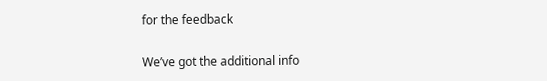for the feedback

We’ve got the additional info